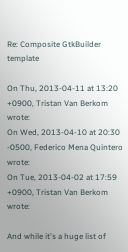Re: Composite GtkBuilder template

On Thu, 2013-04-11 at 13:20 +0900, Tristan Van Berkom wrote:
On Wed, 2013-04-10 at 20:30 -0500, Federico Mena Quintero wrote:
On Tue, 2013-04-02 at 17:59 +0900, Tristan Van Berkom wrote:

And while it's a huge list of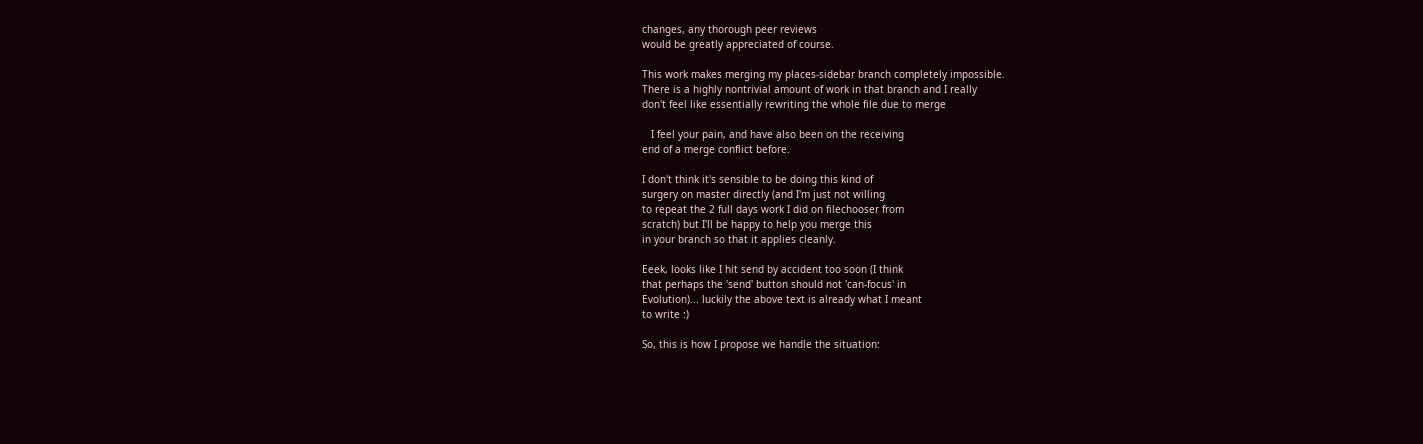changes, any thorough peer reviews
would be greatly appreciated of course.

This work makes merging my places-sidebar branch completely impossible.
There is a highly nontrivial amount of work in that branch and I really
don't feel like essentially rewriting the whole file due to merge

   I feel your pain, and have also been on the receiving
end of a merge conflict before.

I don't think it's sensible to be doing this kind of
surgery on master directly (and I'm just not willing
to repeat the 2 full days work I did on filechooser from
scratch) but I'll be happy to help you merge this
in your branch so that it applies cleanly.

Eeek, looks like I hit send by accident too soon (I think
that perhaps the 'send' button should not 'can-focus' in
Evolution)... luckily the above text is already what I meant
to write :)

So, this is how I propose we handle the situation: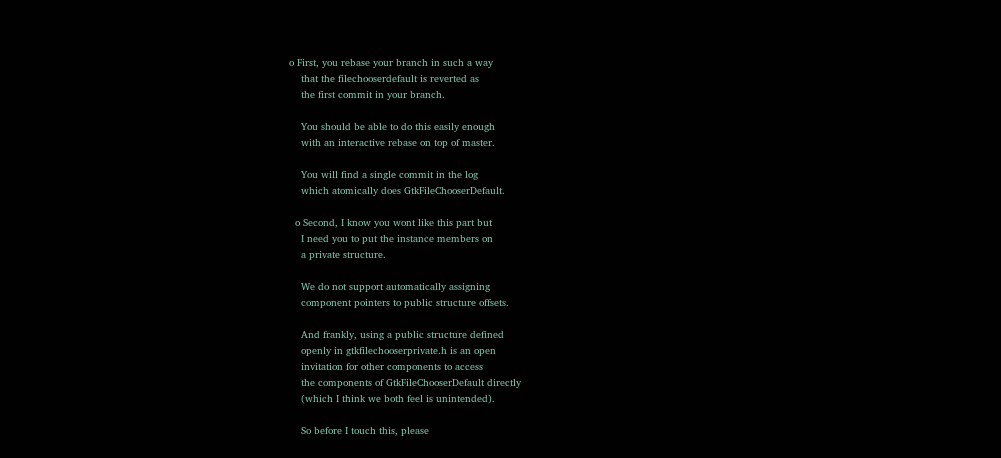o First, you rebase your branch in such a way
    that the filechooserdefault is reverted as
    the first commit in your branch.

    You should be able to do this easily enough
    with an interactive rebase on top of master.

    You will find a single commit in the log
    which atomically does GtkFileChooserDefault.

  o Second, I know you wont like this part but
    I need you to put the instance members on
    a private structure.

    We do not support automatically assigning
    component pointers to public structure offsets.

    And frankly, using a public structure defined
    openly in gtkfilechooserprivate.h is an open
    invitation for other components to access
    the components of GtkFileChooserDefault directly
    (which I think we both feel is unintended).

    So before I touch this, please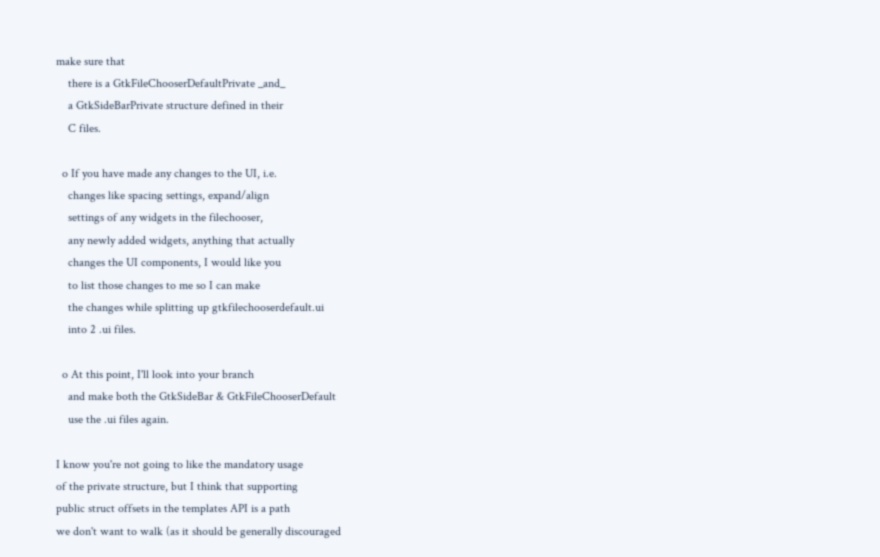make sure that
    there is a GtkFileChooserDefaultPrivate _and_
    a GtkSideBarPrivate structure defined in their
    C files.

  o If you have made any changes to the UI, i.e.
    changes like spacing settings, expand/align
    settings of any widgets in the filechooser,
    any newly added widgets, anything that actually
    changes the UI components, I would like you
    to list those changes to me so I can make
    the changes while splitting up gtkfilechooserdefault.ui
    into 2 .ui files.

  o At this point, I'll look into your branch
    and make both the GtkSideBar & GtkFileChooserDefault
    use the .ui files again.

I know you're not going to like the mandatory usage
of the private structure, but I think that supporting
public struct offsets in the templates API is a path
we don't want to walk (as it should be generally discouraged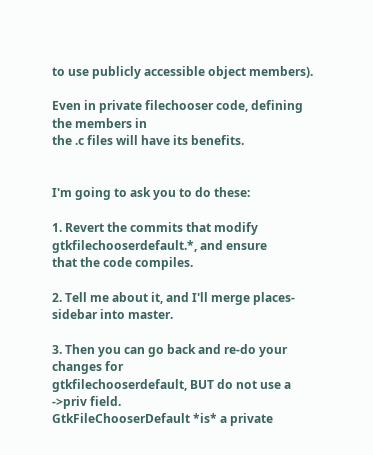to use publicly accessible object members).

Even in private filechooser code, defining the members in
the .c files will have its benefits.


I'm going to ask you to do these:

1. Revert the commits that modify gtkfilechooserdefault.*, and ensure
that the code compiles.

2. Tell me about it, and I'll merge places-sidebar into master.

3. Then you can go back and re-do your changes for
gtkfilechooserdefault, BUT do not use a ->priv field.
GtkFileChooserDefault *is* a private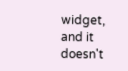widget, and it doesn't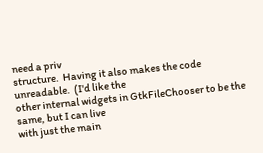need a priv
structure.  Having it also makes the code unreadable.  (I'd like the
other internal widgets in GtkFileChooser to be the same, but I can live
with just the main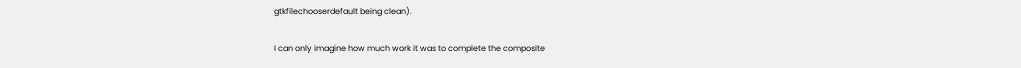gtkfilechooserdefault being clean).

I can only imagine how much work it was to complete the composite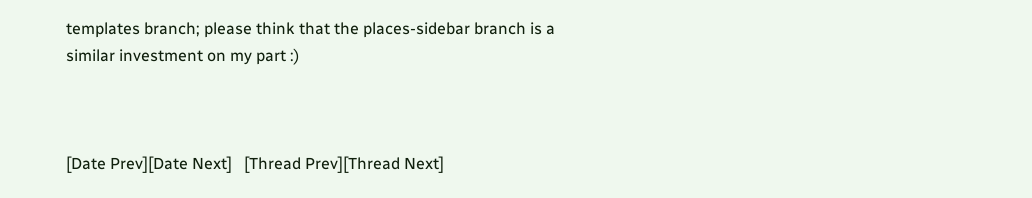templates branch; please think that the places-sidebar branch is a
similar investment on my part :)



[Date Prev][Date Next]   [Thread Prev][Thread Next]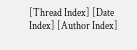[Thread Index] [Date Index] [Author Index]